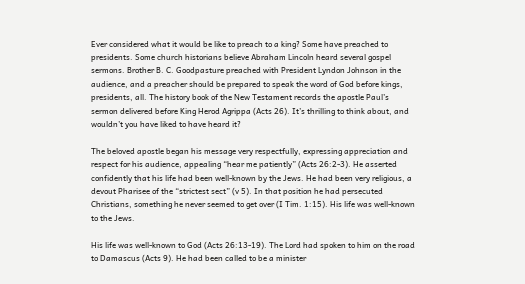Ever considered what it would be like to preach to a king? Some have preached to presidents. Some church historians believe Abraham Lincoln heard several gospel sermons. Brother B. C. Goodpasture preached with President Lyndon Johnson in the audience, and a preacher should be prepared to speak the word of God before kings, presidents, all. The history book of the New Testament records the apostle Paul’s sermon delivered before King Herod Agrippa (Acts 26). It’s thrilling to think about, and wouldn’t you have liked to have heard it?

The beloved apostle began his message very respectfully, expressing appreciation and respect for his audience, appealing “hear me patiently” (Acts 26:2-3). He asserted confidently that his life had been well-known by the Jews. He had been very religious, a devout Pharisee of the “strictest sect” (v 5). In that position he had persecuted Christians, something he never seemed to get over (I Tim. 1:15). His life was well-known to the Jews.

His life was well-known to God (Acts 26:13-19). The Lord had spoken to him on the road to Damascus (Acts 9). He had been called to be a minister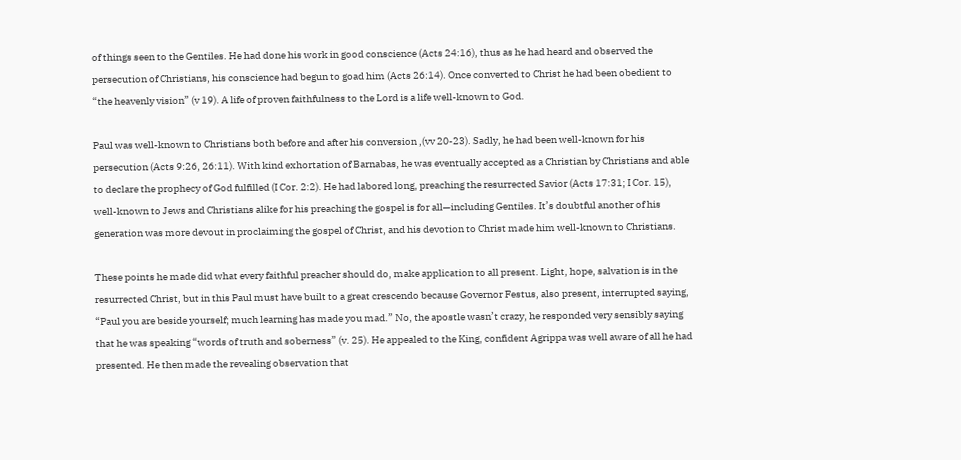of things seen to the Gentiles. He had done his work in good conscience (Acts 24:16), thus as he had heard and observed the persecution of Christians, his conscience had begun to goad him (Acts 26:14). Once converted to Christ he had been obedient to “the heavenly vision” (v 19). A life of proven faithfulness to the Lord is a life well-known to God.

Paul was well-known to Christians both before and after his conversion ,(vv 20-23). Sadly, he had been well-known for his persecution (Acts 9:26, 26:11). With kind exhortation of Barnabas, he was eventually accepted as a Christian by Christians and able to declare the prophecy of God fulfilled (I Cor. 2:2). He had labored long, preaching the resurrected Savior (Acts 17:31; I Cor. 15), well-known to Jews and Christians alike for his preaching the gospel is for all—including Gentiles. It’s doubtful another of his generation was more devout in proclaiming the gospel of Christ, and his devotion to Christ made him well-known to Christians.

These points he made did what every faithful preacher should do, make application to all present. Light, hope, salvation is in the resurrected Christ, but in this Paul must have built to a great crescendo because Governor Festus, also present, interrupted saying, “Paul you are beside yourself; much learning has made you mad.” No, the apostle wasn’t crazy, he responded very sensibly saying that he was speaking “words of truth and soberness” (v. 25). He appealed to the King, confident Agrippa was well aware of all he had presented. He then made the revealing observation that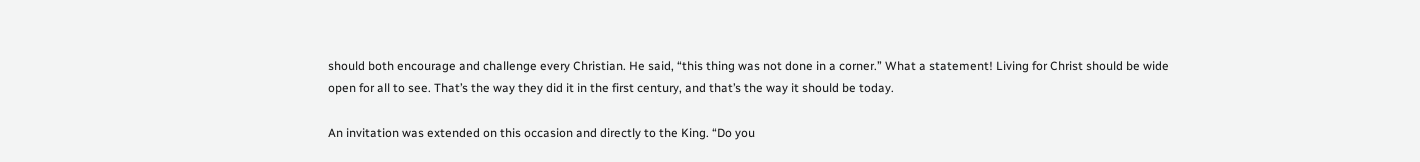should both encourage and challenge every Christian. He said, “this thing was not done in a corner.” What a statement! Living for Christ should be wide open for all to see. That’s the way they did it in the first century, and that’s the way it should be today.

An invitation was extended on this occasion and directly to the King. “Do you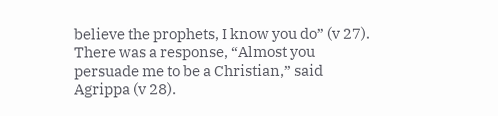believe the prophets, I know you do” (v 27). There was a response, “Almost you persuade me to be a Christian,” said Agrippa (v 28).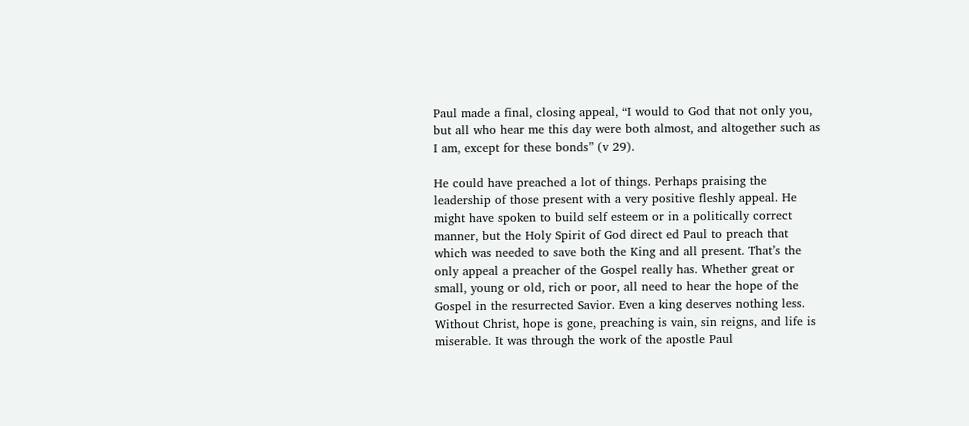Paul made a final, closing appeal, “I would to God that not only you, but all who hear me this day were both almost, and altogether such as I am, except for these bonds” (v 29).

He could have preached a lot of things. Perhaps praising the leadership of those present with a very positive fleshly appeal. He might have spoken to build self esteem or in a politically correct manner, but the Holy Spirit of God direct ed Paul to preach that which was needed to save both the King and all present. That’s the only appeal a preacher of the Gospel really has. Whether great or small, young or old, rich or poor, all need to hear the hope of the Gospel in the resurrected Savior. Even a king deserves nothing less. Without Christ, hope is gone, preaching is vain, sin reigns, and life is miserable. It was through the work of the apostle Paul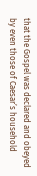that the Gospel was declared and obeyed by even those of Caesar’s household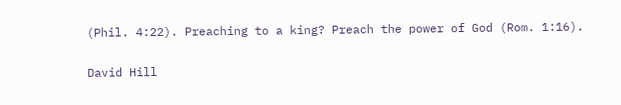(Phil. 4:22). Preaching to a king? Preach the power of God (Rom. 1:16).

David Hill